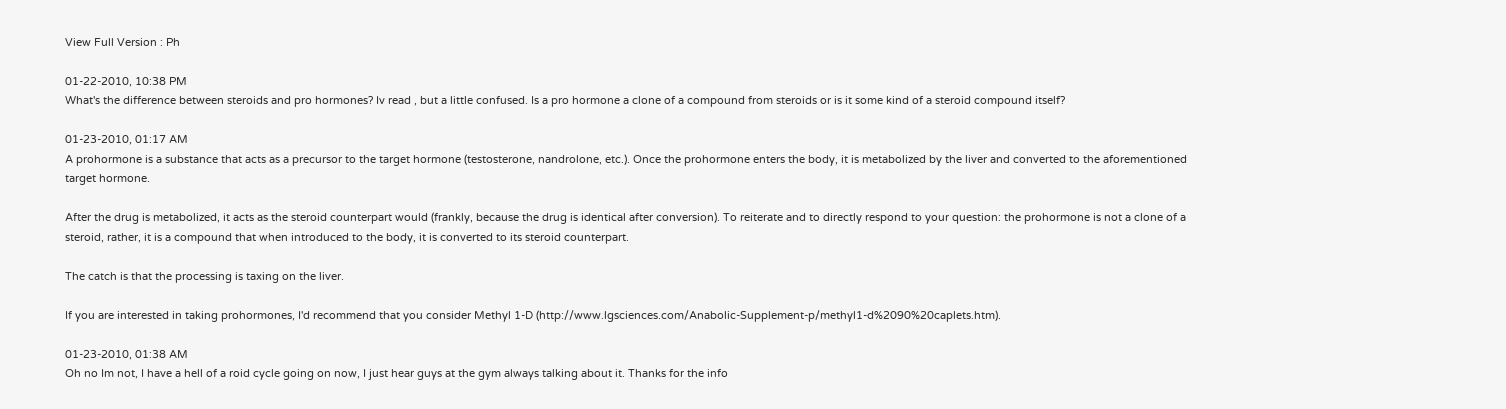View Full Version : Ph

01-22-2010, 10:38 PM
What's the difference between steroids and pro hormones? Iv read , but a little confused. Is a pro hormone a clone of a compound from steroids or is it some kind of a steroid compound itself?

01-23-2010, 01:17 AM
A prohormone is a substance that acts as a precursor to the target hormone (testosterone, nandrolone, etc.). Once the prohormone enters the body, it is metabolized by the liver and converted to the aforementioned target hormone.

After the drug is metabolized, it acts as the steroid counterpart would (frankly, because the drug is identical after conversion). To reiterate and to directly respond to your question: the prohormone is not a clone of a steroid, rather, it is a compound that when introduced to the body, it is converted to its steroid counterpart.

The catch is that the processing is taxing on the liver.

If you are interested in taking prohormones, I'd recommend that you consider Methyl 1-D (http://www.lgsciences.com/Anabolic-Supplement-p/methyl1-d%2090%20caplets.htm).

01-23-2010, 01:38 AM
Oh no Im not, I have a hell of a roid cycle going on now, I just hear guys at the gym always talking about it. Thanks for the info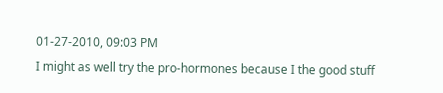01-27-2010, 09:03 PM
I might as well try the pro-hormones because I the good stuff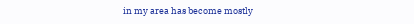in my area has become mostly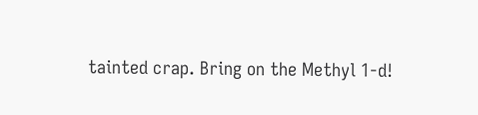tainted crap. Bring on the Methyl 1-d!